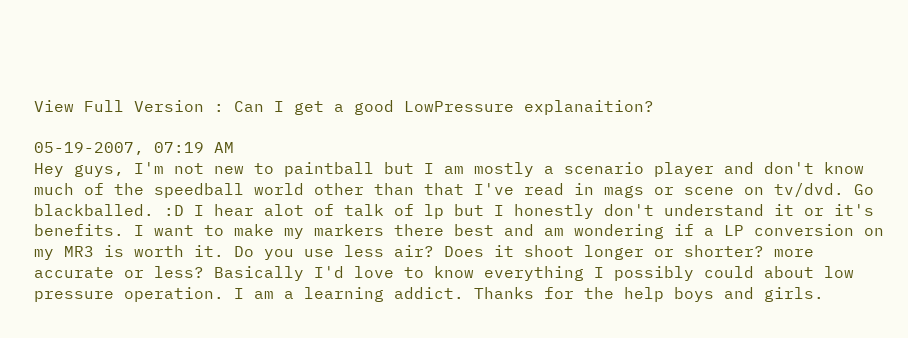View Full Version : Can I get a good LowPressure explanaition?

05-19-2007, 07:19 AM
Hey guys, I'm not new to paintball but I am mostly a scenario player and don't know much of the speedball world other than that I've read in mags or scene on tv/dvd. Go blackballed. :D I hear alot of talk of lp but I honestly don't understand it or it's benefits. I want to make my markers there best and am wondering if a LP conversion on my MR3 is worth it. Do you use less air? Does it shoot longer or shorter? more accurate or less? Basically I'd love to know everything I possibly could about low pressure operation. I am a learning addict. Thanks for the help boys and girls.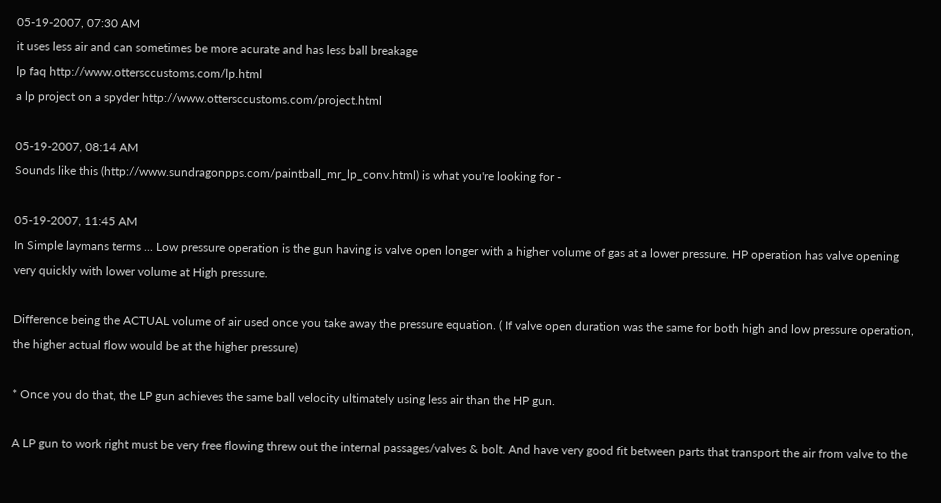05-19-2007, 07:30 AM
it uses less air and can sometimes be more acurate and has less ball breakage
lp faq http://www.ottersccustoms.com/lp.html
a lp project on a spyder http://www.ottersccustoms.com/project.html

05-19-2007, 08:14 AM
Sounds like this (http://www.sundragonpps.com/paintball_mr_lp_conv.html) is what you're looking for -

05-19-2007, 11:45 AM
In Simple laymans terms ... Low pressure operation is the gun having is valve open longer with a higher volume of gas at a lower pressure. HP operation has valve opening very quickly with lower volume at High pressure.

Difference being the ACTUAL volume of air used once you take away the pressure equation. ( If valve open duration was the same for both high and low pressure operation, the higher actual flow would be at the higher pressure)

* Once you do that, the LP gun achieves the same ball velocity ultimately using less air than the HP gun.

A LP gun to work right must be very free flowing threw out the internal passages/valves & bolt. And have very good fit between parts that transport the air from valve to the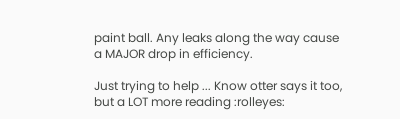paint ball. Any leaks along the way cause a MAJOR drop in efficiency.

Just trying to help ... Know otter says it too, but a LOT more reading :rolleyes: